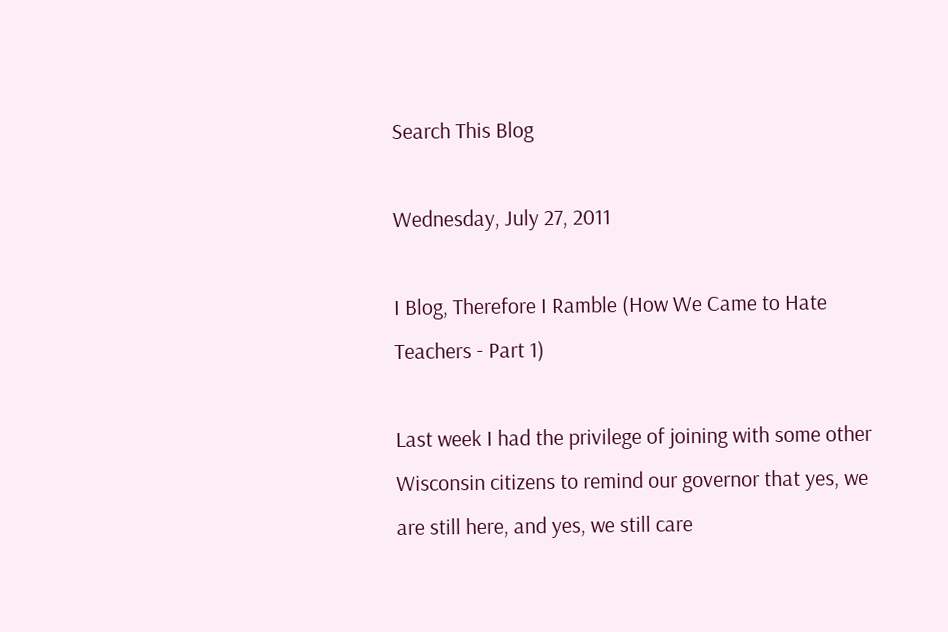Search This Blog

Wednesday, July 27, 2011

I Blog, Therefore I Ramble (How We Came to Hate Teachers - Part 1)

Last week I had the privilege of joining with some other Wisconsin citizens to remind our governor that yes, we are still here, and yes, we still care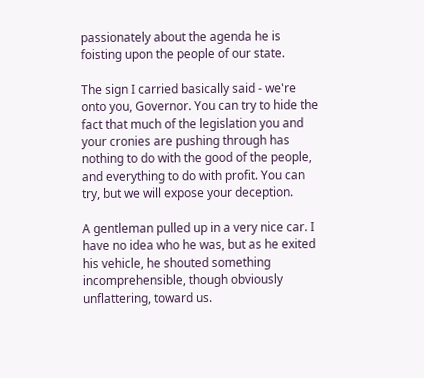passionately about the agenda he is foisting upon the people of our state.

The sign I carried basically said - we're onto you, Governor. You can try to hide the fact that much of the legislation you and your cronies are pushing through has nothing to do with the good of the people, and everything to do with profit. You can try, but we will expose your deception.

A gentleman pulled up in a very nice car. I have no idea who he was, but as he exited his vehicle, he shouted something incomprehensible, though obviously unflattering, toward us.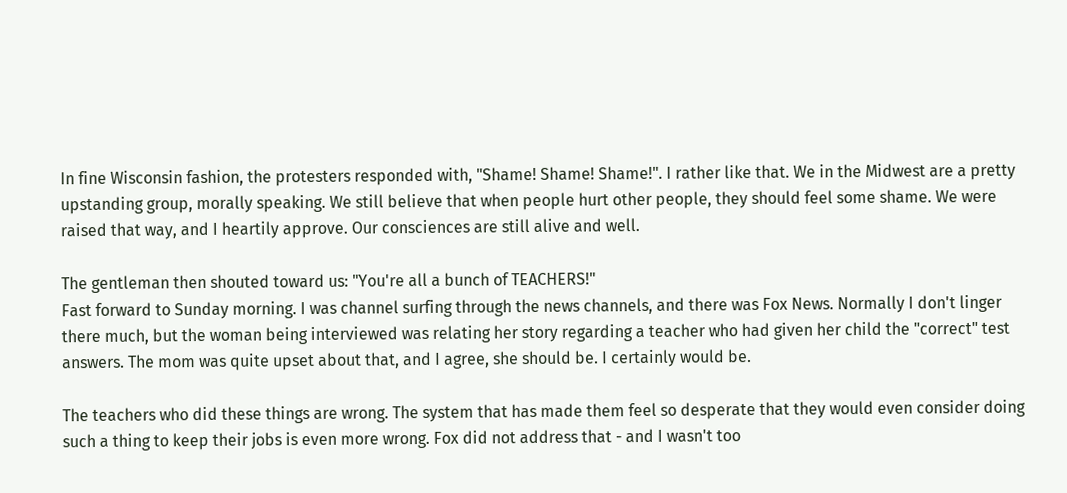In fine Wisconsin fashion, the protesters responded with, "Shame! Shame! Shame!". I rather like that. We in the Midwest are a pretty upstanding group, morally speaking. We still believe that when people hurt other people, they should feel some shame. We were raised that way, and I heartily approve. Our consciences are still alive and well.

The gentleman then shouted toward us: "You're all a bunch of TEACHERS!"
Fast forward to Sunday morning. I was channel surfing through the news channels, and there was Fox News. Normally I don't linger there much, but the woman being interviewed was relating her story regarding a teacher who had given her child the "correct" test answers. The mom was quite upset about that, and I agree, she should be. I certainly would be.

The teachers who did these things are wrong. The system that has made them feel so desperate that they would even consider doing such a thing to keep their jobs is even more wrong. Fox did not address that - and I wasn't too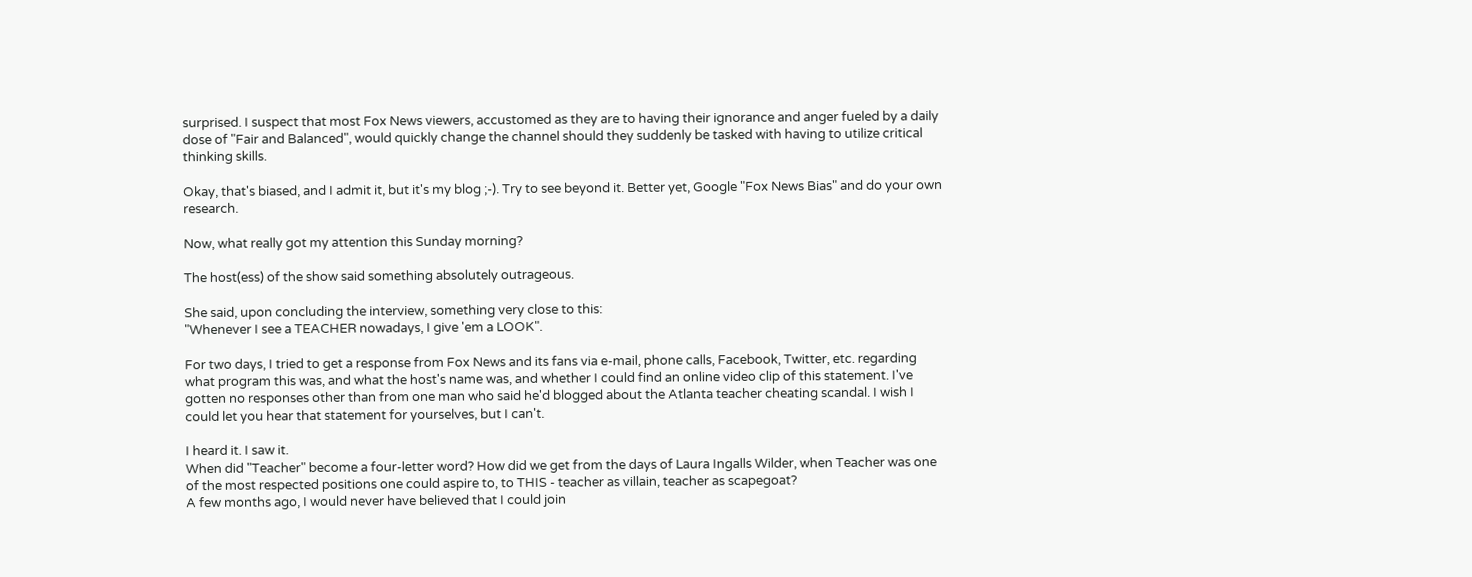surprised. I suspect that most Fox News viewers, accustomed as they are to having their ignorance and anger fueled by a daily dose of "Fair and Balanced", would quickly change the channel should they suddenly be tasked with having to utilize critical thinking skills.

Okay, that's biased, and I admit it, but it's my blog ;-). Try to see beyond it. Better yet, Google "Fox News Bias" and do your own research.

Now, what really got my attention this Sunday morning?

The host(ess) of the show said something absolutely outrageous.

She said, upon concluding the interview, something very close to this:
"Whenever I see a TEACHER nowadays, I give 'em a LOOK".

For two days, I tried to get a response from Fox News and its fans via e-mail, phone calls, Facebook, Twitter, etc. regarding what program this was, and what the host's name was, and whether I could find an online video clip of this statement. I've gotten no responses other than from one man who said he'd blogged about the Atlanta teacher cheating scandal. I wish I could let you hear that statement for yourselves, but I can't.

I heard it. I saw it.
When did "Teacher" become a four-letter word? How did we get from the days of Laura Ingalls Wilder, when Teacher was one of the most respected positions one could aspire to, to THIS - teacher as villain, teacher as scapegoat?
A few months ago, I would never have believed that I could join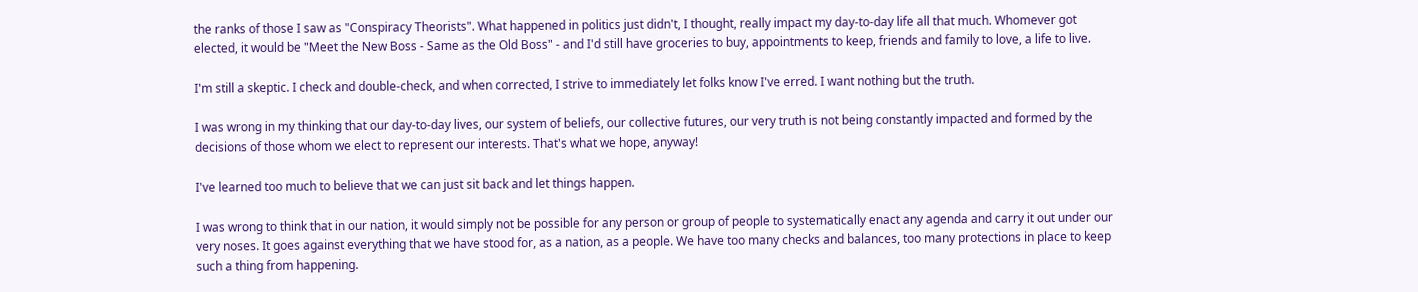the ranks of those I saw as "Conspiracy Theorists". What happened in politics just didn't, I thought, really impact my day-to-day life all that much. Whomever got elected, it would be "Meet the New Boss - Same as the Old Boss" - and I'd still have groceries to buy, appointments to keep, friends and family to love, a life to live.

I'm still a skeptic. I check and double-check, and when corrected, I strive to immediately let folks know I've erred. I want nothing but the truth.

I was wrong in my thinking that our day-to-day lives, our system of beliefs, our collective futures, our very truth is not being constantly impacted and formed by the decisions of those whom we elect to represent our interests. That's what we hope, anyway!

I've learned too much to believe that we can just sit back and let things happen.

I was wrong to think that in our nation, it would simply not be possible for any person or group of people to systematically enact any agenda and carry it out under our very noses. It goes against everything that we have stood for, as a nation, as a people. We have too many checks and balances, too many protections in place to keep such a thing from happening.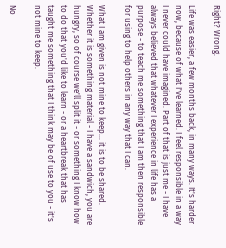Right? Wrong.

Life was easier, a few months back, in many ways. It's harder now, because of what I've learned. I feel responsible in a way I never could have imagined. Part of that is just me - I have always believed that whatever I experience in life has a purpose - to teach me something that I am then responsible for using to help others in any way that I can.

What I am given is not mine to keep... it is to be shared. Whether it is something material - I have a sandwich, you are hungry, so of course we'll split it - or something I know how to do that you'd like to learn - or a heartbreak that has taught me something that I think may be of use to you - it's not mine to keep.

No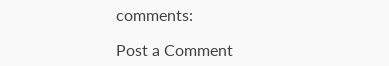comments:

Post a Comment